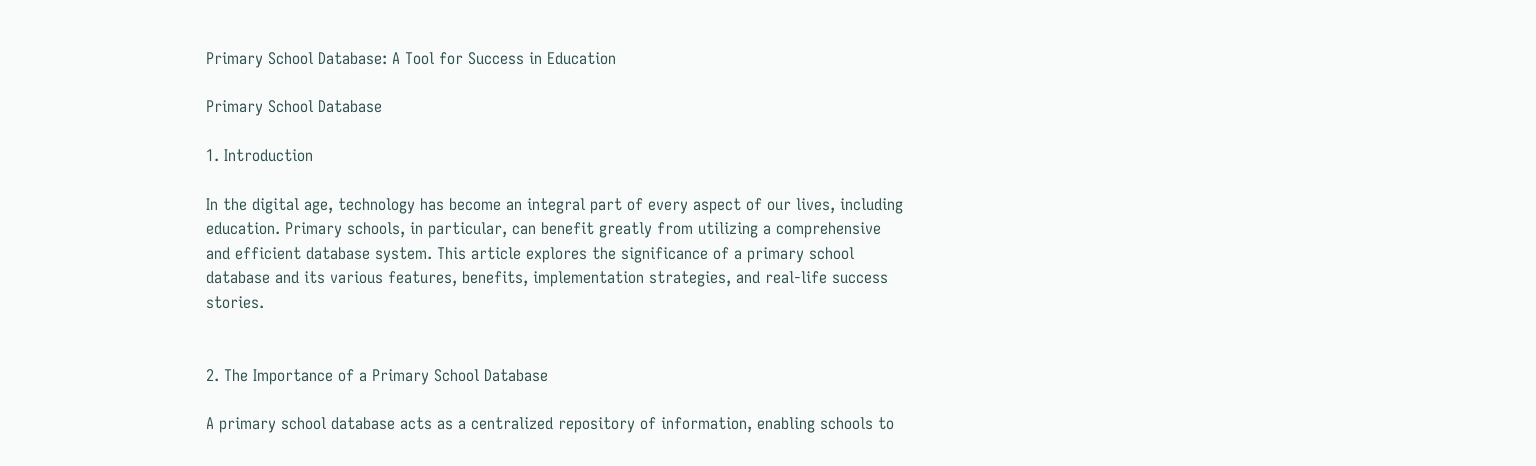Primary School Database: A Tool for Success in Education

Primary School Database

1. Introduction

In the digital age, technology has become an integral part of every aspect of our lives, including education. Primary schools, in particular, can benefit greatly from utilizing a comprehensive and efficient database system. This article explores the significance of a primary school database and its various features, benefits, implementation strategies, and real-life success stories.


2. The Importance of a Primary School Database

A primary school database acts as a centralized repository of information, enabling schools to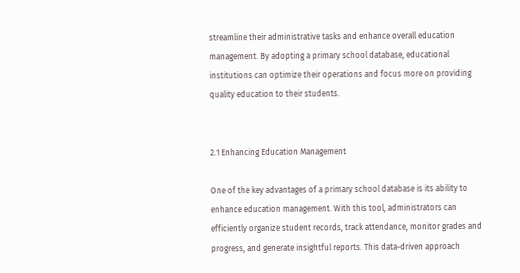streamline their administrative tasks and enhance overall education management. By adopting a primary school database, educational institutions can optimize their operations and focus more on providing quality education to their students.


2.1 Enhancing Education Management

One of the key advantages of a primary school database is its ability to enhance education management. With this tool, administrators can efficiently organize student records, track attendance, monitor grades and progress, and generate insightful reports. This data-driven approach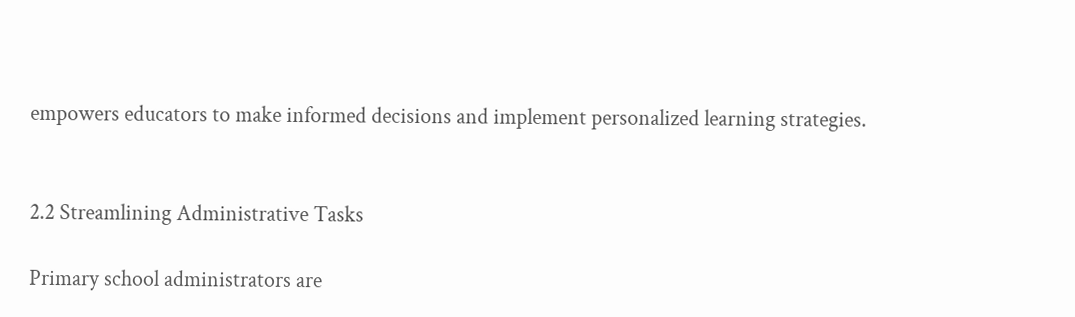empowers educators to make informed decisions and implement personalized learning strategies.


2.2 Streamlining Administrative Tasks

Primary school administrators are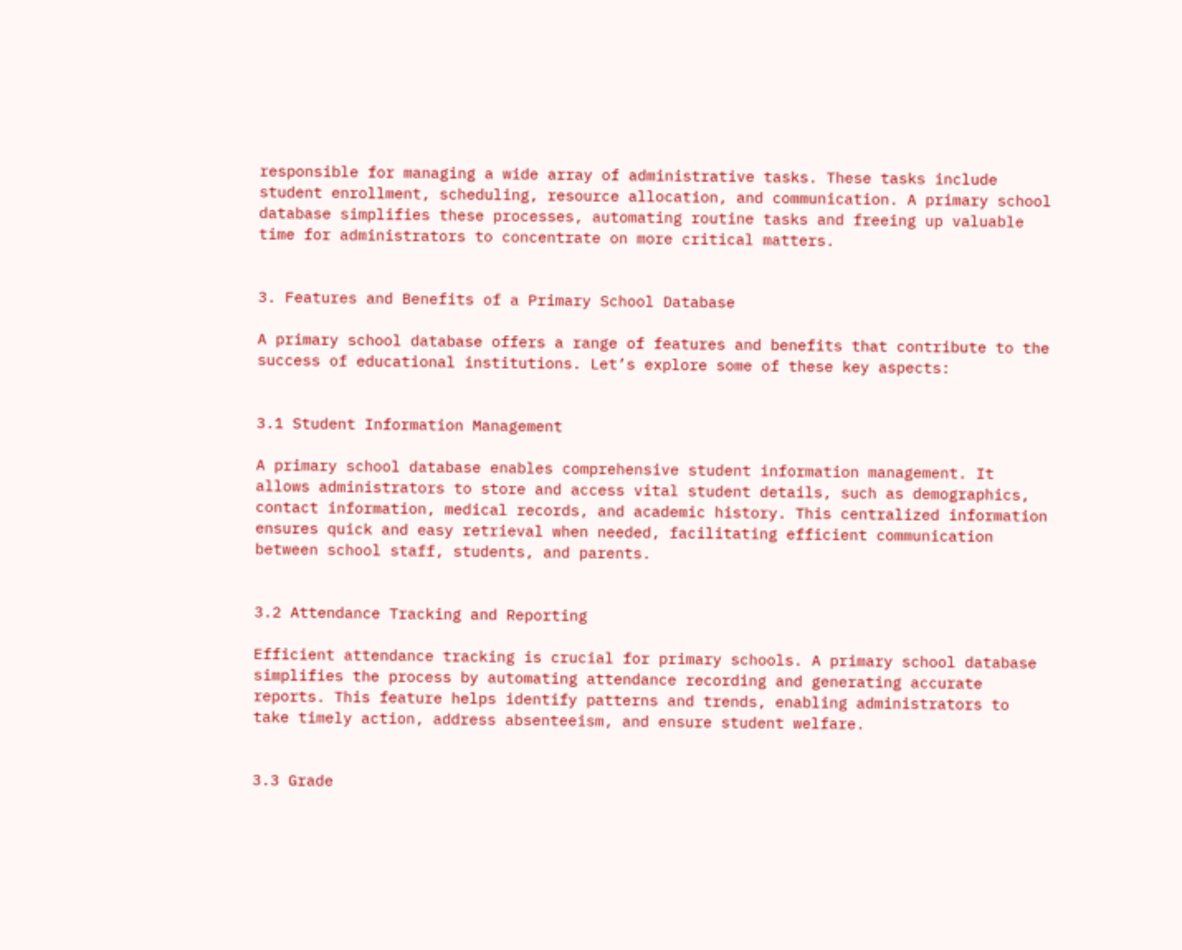responsible for managing a wide array of administrative tasks. These tasks include student enrollment, scheduling, resource allocation, and communication. A primary school database simplifies these processes, automating routine tasks and freeing up valuable time for administrators to concentrate on more critical matters.


3. Features and Benefits of a Primary School Database

A primary school database offers a range of features and benefits that contribute to the success of educational institutions. Let’s explore some of these key aspects:


3.1 Student Information Management

A primary school database enables comprehensive student information management. It allows administrators to store and access vital student details, such as demographics, contact information, medical records, and academic history. This centralized information ensures quick and easy retrieval when needed, facilitating efficient communication between school staff, students, and parents.


3.2 Attendance Tracking and Reporting

Efficient attendance tracking is crucial for primary schools. A primary school database simplifies the process by automating attendance recording and generating accurate reports. This feature helps identify patterns and trends, enabling administrators to take timely action, address absenteeism, and ensure student welfare.


3.3 Grade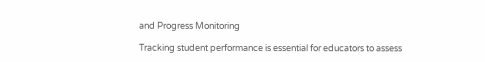and Progress Monitoring

Tracking student performance is essential for educators to assess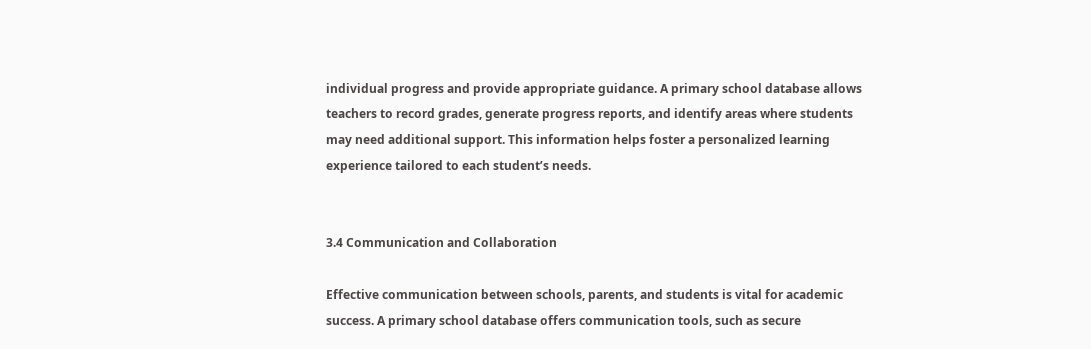individual progress and provide appropriate guidance. A primary school database allows teachers to record grades, generate progress reports, and identify areas where students may need additional support. This information helps foster a personalized learning experience tailored to each student’s needs.


3.4 Communication and Collaboration

Effective communication between schools, parents, and students is vital for academic success. A primary school database offers communication tools, such as secure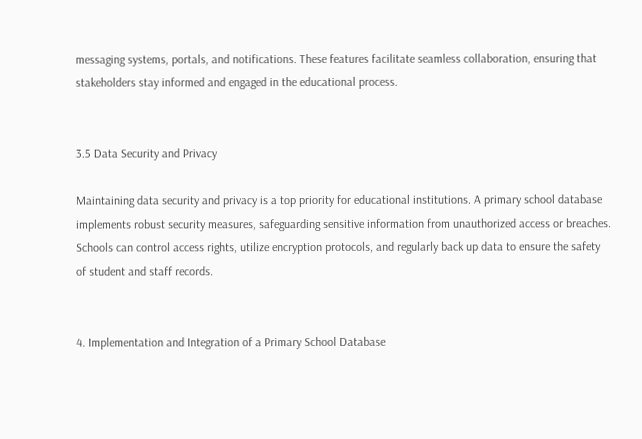messaging systems, portals, and notifications. These features facilitate seamless collaboration, ensuring that stakeholders stay informed and engaged in the educational process.


3.5 Data Security and Privacy

Maintaining data security and privacy is a top priority for educational institutions. A primary school database implements robust security measures, safeguarding sensitive information from unauthorized access or breaches. Schools can control access rights, utilize encryption protocols, and regularly back up data to ensure the safety of student and staff records.


4. Implementation and Integration of a Primary School Database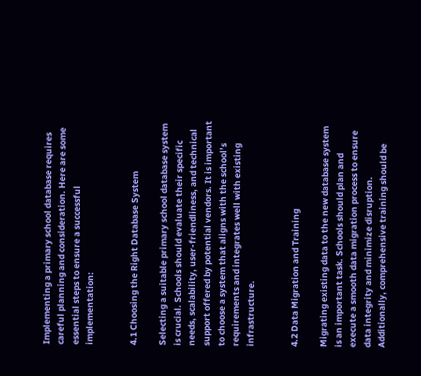Implementing a primary school database requires careful planning and consideration. Here are some essential steps to ensure a successful implementation:


4.1 Choosing the Right Database System

Selecting a suitable primary school database system is crucial. Schools should evaluate their specific needs, scalability, user-friendliness, and technical support offered by potential vendors. It is important to choose a system that aligns with the school’s requirements and integrates well with existing infrastructure.


4.2 Data Migration and Training

Migrating existing data to the new database system is an important task. Schools should plan and execute a smooth data migration process to ensure data integrity and minimize disruption. Additionally, comprehensive training should be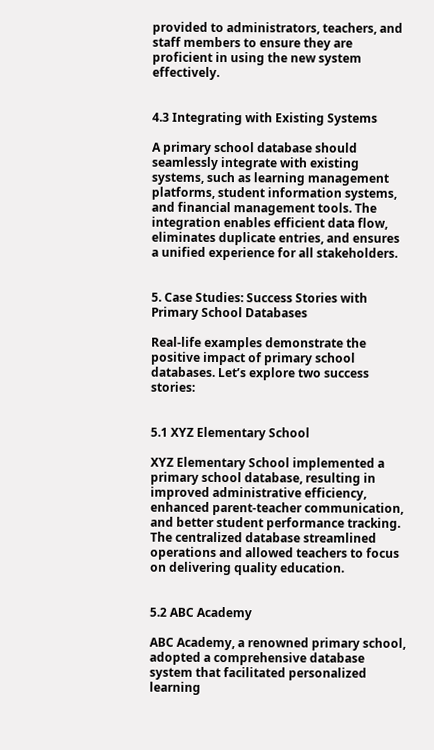provided to administrators, teachers, and staff members to ensure they are proficient in using the new system effectively.


4.3 Integrating with Existing Systems

A primary school database should seamlessly integrate with existing systems, such as learning management platforms, student information systems, and financial management tools. The integration enables efficient data flow, eliminates duplicate entries, and ensures a unified experience for all stakeholders.


5. Case Studies: Success Stories with Primary School Databases

Real-life examples demonstrate the positive impact of primary school databases. Let’s explore two success stories:


5.1 XYZ Elementary School

XYZ Elementary School implemented a primary school database, resulting in improved administrative efficiency, enhanced parent-teacher communication, and better student performance tracking. The centralized database streamlined operations and allowed teachers to focus on delivering quality education.


5.2 ABC Academy

ABC Academy, a renowned primary school, adopted a comprehensive database system that facilitated personalized learning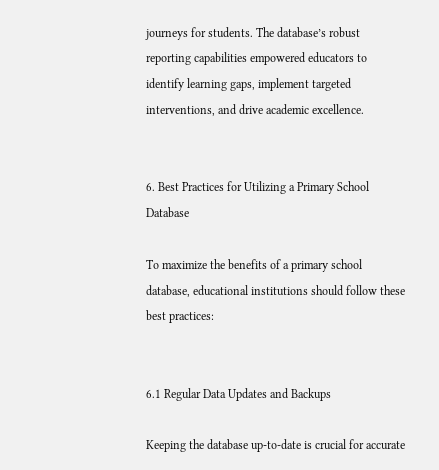journeys for students. The database’s robust reporting capabilities empowered educators to identify learning gaps, implement targeted interventions, and drive academic excellence.


6. Best Practices for Utilizing a Primary School Database

To maximize the benefits of a primary school database, educational institutions should follow these best practices:


6.1 Regular Data Updates and Backups

Keeping the database up-to-date is crucial for accurate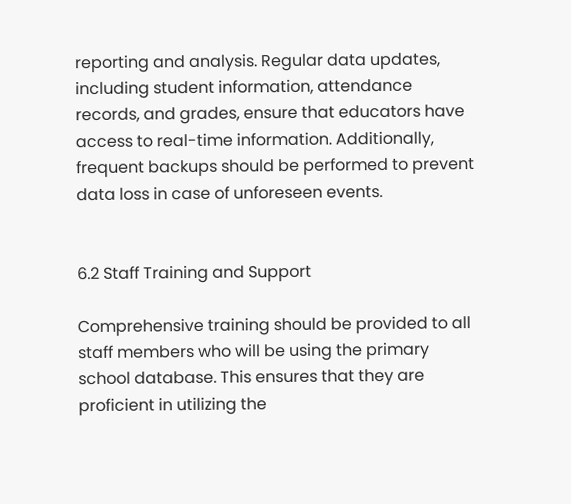reporting and analysis. Regular data updates, including student information, attendance records, and grades, ensure that educators have access to real-time information. Additionally, frequent backups should be performed to prevent data loss in case of unforeseen events.


6.2 Staff Training and Support

Comprehensive training should be provided to all staff members who will be using the primary school database. This ensures that they are proficient in utilizing the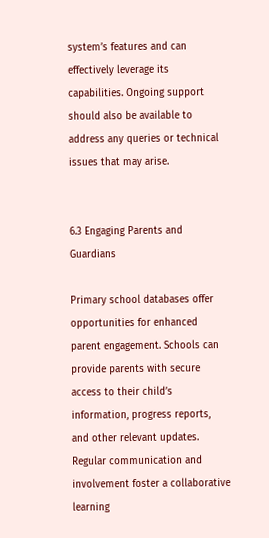system’s features and can effectively leverage its capabilities. Ongoing support should also be available to address any queries or technical issues that may arise.


6.3 Engaging Parents and Guardians

Primary school databases offer opportunities for enhanced parent engagement. Schools can provide parents with secure access to their child’s information, progress reports, and other relevant updates. Regular communication and involvement foster a collaborative learning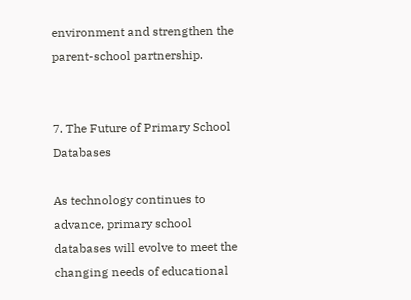environment and strengthen the parent-school partnership.


7. The Future of Primary School Databases

As technology continues to advance, primary school databases will evolve to meet the changing needs of educational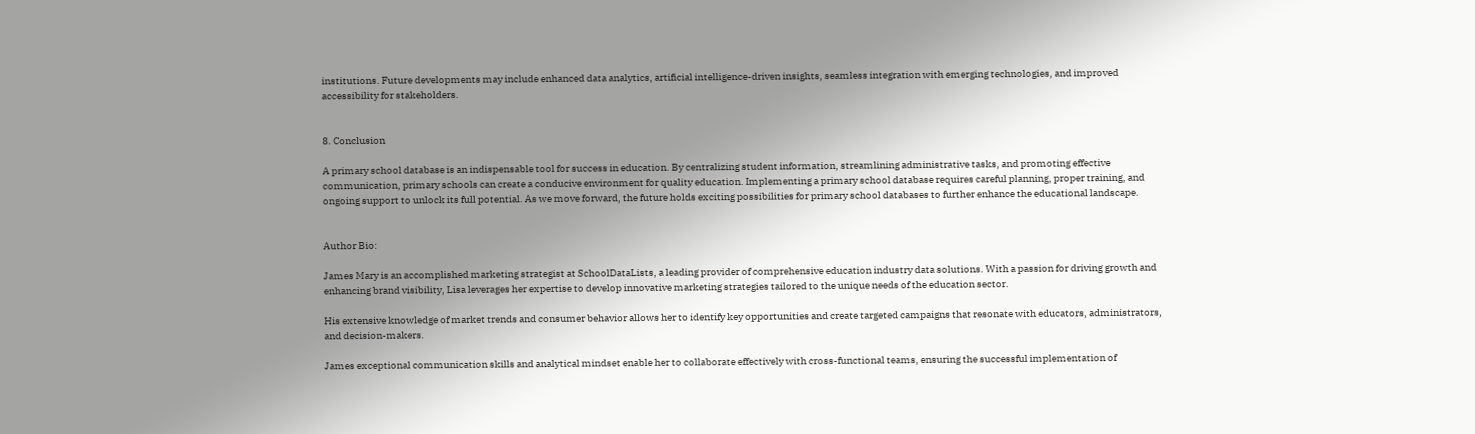institutions. Future developments may include enhanced data analytics, artificial intelligence-driven insights, seamless integration with emerging technologies, and improved accessibility for stakeholders.


8. Conclusion

A primary school database is an indispensable tool for success in education. By centralizing student information, streamlining administrative tasks, and promoting effective communication, primary schools can create a conducive environment for quality education. Implementing a primary school database requires careful planning, proper training, and ongoing support to unlock its full potential. As we move forward, the future holds exciting possibilities for primary school databases to further enhance the educational landscape.


Author Bio:

James Mary is an accomplished marketing strategist at SchoolDataLists, a leading provider of comprehensive education industry data solutions. With a passion for driving growth and enhancing brand visibility, Lisa leverages her expertise to develop innovative marketing strategies tailored to the unique needs of the education sector.

His extensive knowledge of market trends and consumer behavior allows her to identify key opportunities and create targeted campaigns that resonate with educators, administrators, and decision-makers.

James exceptional communication skills and analytical mindset enable her to collaborate effectively with cross-functional teams, ensuring the successful implementation of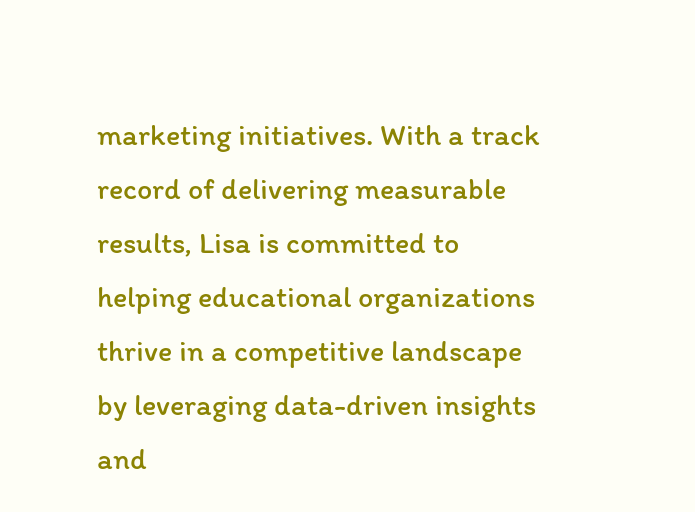marketing initiatives. With a track record of delivering measurable results, Lisa is committed to helping educational organizations thrive in a competitive landscape by leveraging data-driven insights and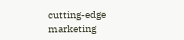cutting-edge marketing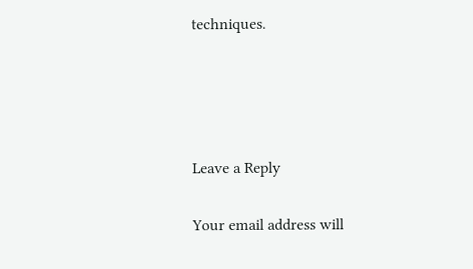techniques.




Leave a Reply

Your email address will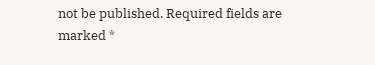not be published. Required fields are marked *